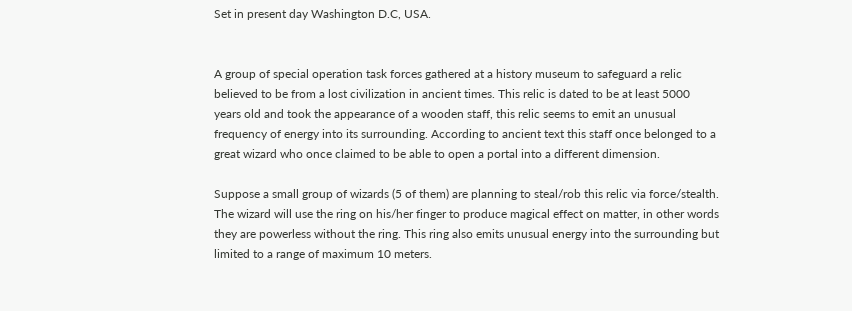Set in present day Washington D.C, USA.


A group of special operation task forces gathered at a history museum to safeguard a relic believed to be from a lost civilization in ancient times. This relic is dated to be at least 5000 years old and took the appearance of a wooden staff, this relic seems to emit an unusual frequency of energy into its surrounding. According to ancient text this staff once belonged to a great wizard who once claimed to be able to open a portal into a different dimension.

Suppose a small group of wizards (5 of them) are planning to steal/rob this relic via force/stealth. The wizard will use the ring on his/her finger to produce magical effect on matter, in other words they are powerless without the ring. This ring also emits unusual energy into the surrounding but limited to a range of maximum 10 meters.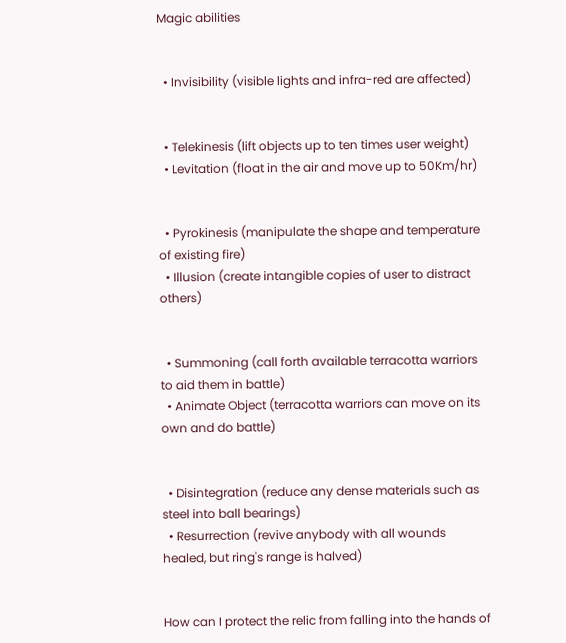Magic abilities


  • Invisibility (visible lights and infra-red are affected)


  • Telekinesis (lift objects up to ten times user weight)
  • Levitation (float in the air and move up to 50Km/hr)


  • Pyrokinesis (manipulate the shape and temperature of existing fire)
  • Illusion (create intangible copies of user to distract others)


  • Summoning (call forth available terracotta warriors to aid them in battle)
  • Animate Object (terracotta warriors can move on its own and do battle)


  • Disintegration (reduce any dense materials such as steel into ball bearings)
  • Resurrection (revive anybody with all wounds healed, but ring's range is halved)


How can I protect the relic from falling into the hands of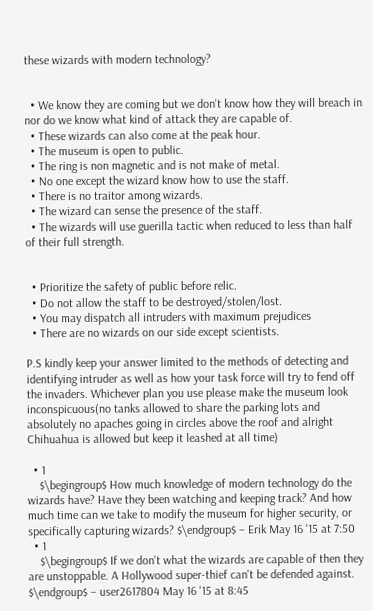these wizards with modern technology?


  • We know they are coming but we don't know how they will breach in nor do we know what kind of attack they are capable of.
  • These wizards can also come at the peak hour.
  • The museum is open to public.
  • The ring is non magnetic and is not make of metal.
  • No one except the wizard know how to use the staff.
  • There is no traitor among wizards.
  • The wizard can sense the presence of the staff.
  • The wizards will use guerilla tactic when reduced to less than half of their full strength.


  • Prioritize the safety of public before relic.
  • Do not allow the staff to be destroyed/stolen/lost.
  • You may dispatch all intruders with maximum prejudices
  • There are no wizards on our side except scientists.

P.S kindly keep your answer limited to the methods of detecting and identifying intruder as well as how your task force will try to fend off the invaders. Whichever plan you use please make the museum look inconspicuous(no tanks allowed to share the parking lots and absolutely no apaches going in circles above the roof and alright Chihuahua is allowed but keep it leashed at all time)

  • 1
    $\begingroup$ How much knowledge of modern technology do the wizards have? Have they been watching and keeping track? And how much time can we take to modify the museum for higher security, or specifically capturing wizards? $\endgroup$ – Erik May 16 '15 at 7:50
  • 1
    $\begingroup$ If we don't what the wizards are capable of then they are unstoppable. A Hollywood super-thief can't be defended against. $\endgroup$ – user2617804 May 16 '15 at 8:45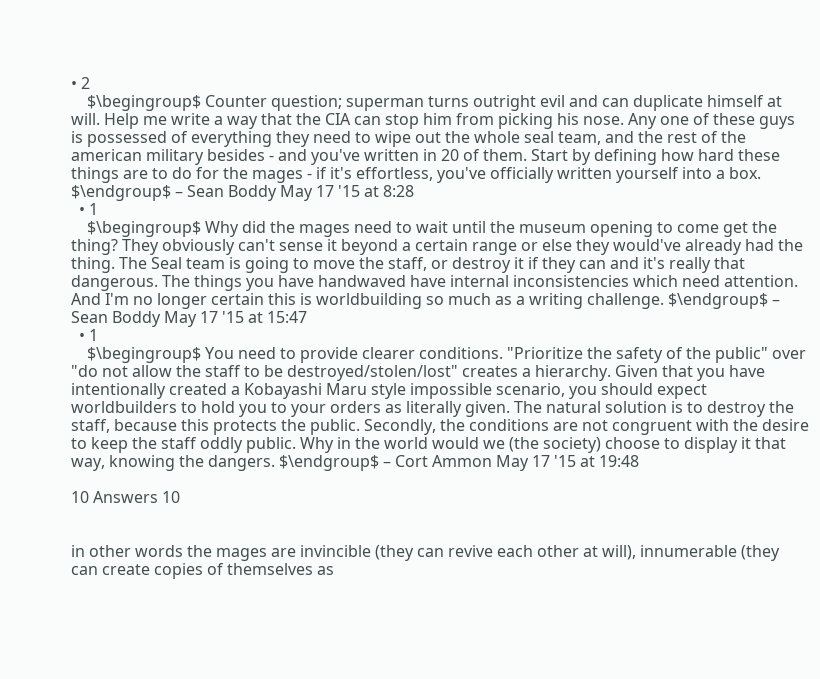• 2
    $\begingroup$ Counter question; superman turns outright evil and can duplicate himself at will. Help me write a way that the CIA can stop him from picking his nose. Any one of these guys is possessed of everything they need to wipe out the whole seal team, and the rest of the american military besides - and you've written in 20 of them. Start by defining how hard these things are to do for the mages - if it's effortless, you've officially written yourself into a box. $\endgroup$ – Sean Boddy May 17 '15 at 8:28
  • 1
    $\begingroup$ Why did the mages need to wait until the museum opening to come get the thing? They obviously can't sense it beyond a certain range or else they would've already had the thing. The Seal team is going to move the staff, or destroy it if they can and it's really that dangerous. The things you have handwaved have internal inconsistencies which need attention. And I'm no longer certain this is worldbuilding so much as a writing challenge. $\endgroup$ – Sean Boddy May 17 '15 at 15:47
  • 1
    $\begingroup$ You need to provide clearer conditions. "Prioritize the safety of the public" over "do not allow the staff to be destroyed/stolen/lost" creates a hierarchy. Given that you have intentionally created a Kobayashi Maru style impossible scenario, you should expect worldbuilders to hold you to your orders as literally given. The natural solution is to destroy the staff, because this protects the public. Secondly, the conditions are not congruent with the desire to keep the staff oddly public. Why in the world would we (the society) choose to display it that way, knowing the dangers. $\endgroup$ – Cort Ammon May 17 '15 at 19:48

10 Answers 10


in other words the mages are invincible (they can revive each other at will), innumerable (they can create copies of themselves as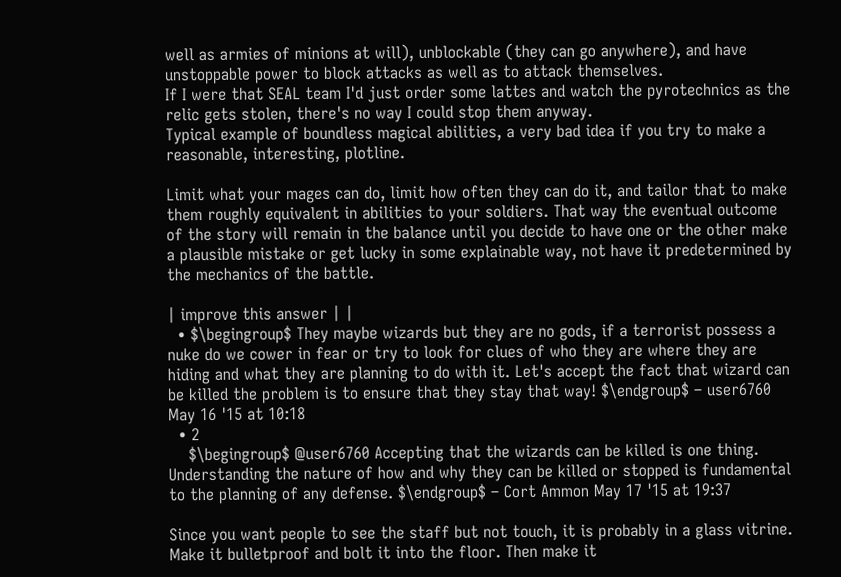well as armies of minions at will), unblockable (they can go anywhere), and have unstoppable power to block attacks as well as to attack themselves.
If I were that SEAL team I'd just order some lattes and watch the pyrotechnics as the relic gets stolen, there's no way I could stop them anyway.
Typical example of boundless magical abilities, a very bad idea if you try to make a reasonable, interesting, plotline.

Limit what your mages can do, limit how often they can do it, and tailor that to make them roughly equivalent in abilities to your soldiers. That way the eventual outcome of the story will remain in the balance until you decide to have one or the other make a plausible mistake or get lucky in some explainable way, not have it predetermined by the mechanics of the battle.

| improve this answer | |
  • $\begingroup$ They maybe wizards but they are no gods, if a terrorist possess a nuke do we cower in fear or try to look for clues of who they are where they are hiding and what they are planning to do with it. Let's accept the fact that wizard can be killed the problem is to ensure that they stay that way! $\endgroup$ – user6760 May 16 '15 at 10:18
  • 2
    $\begingroup$ @user6760 Accepting that the wizards can be killed is one thing. Understanding the nature of how and why they can be killed or stopped is fundamental to the planning of any defense. $\endgroup$ – Cort Ammon May 17 '15 at 19:37

Since you want people to see the staff but not touch, it is probably in a glass vitrine. Make it bulletproof and bolt it into the floor. Then make it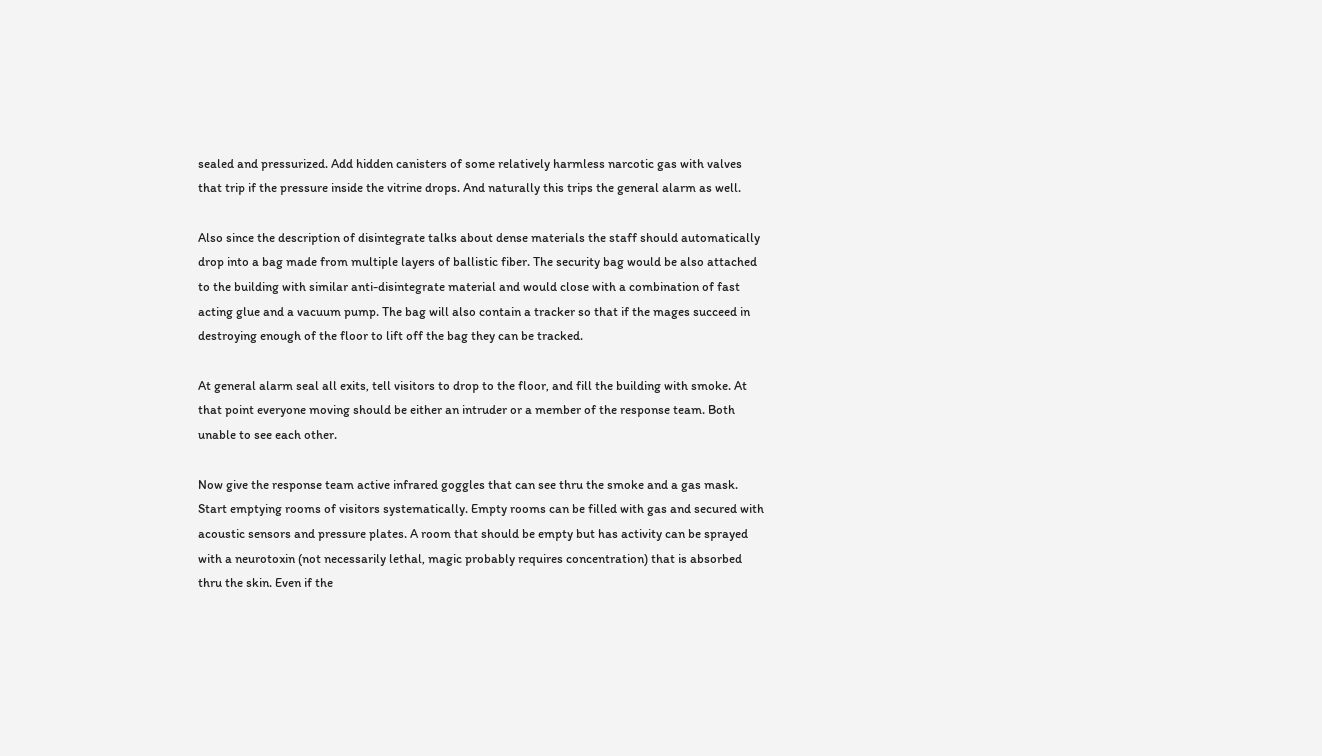sealed and pressurized. Add hidden canisters of some relatively harmless narcotic gas with valves that trip if the pressure inside the vitrine drops. And naturally this trips the general alarm as well.

Also since the description of disintegrate talks about dense materials the staff should automatically drop into a bag made from multiple layers of ballistic fiber. The security bag would be also attached to the building with similar anti-disintegrate material and would close with a combination of fast acting glue and a vacuum pump. The bag will also contain a tracker so that if the mages succeed in destroying enough of the floor to lift off the bag they can be tracked.

At general alarm seal all exits, tell visitors to drop to the floor, and fill the building with smoke. At that point everyone moving should be either an intruder or a member of the response team. Both unable to see each other.

Now give the response team active infrared goggles that can see thru the smoke and a gas mask. Start emptying rooms of visitors systematically. Empty rooms can be filled with gas and secured with acoustic sensors and pressure plates. A room that should be empty but has activity can be sprayed with a neurotoxin (not necessarily lethal, magic probably requires concentration) that is absorbed thru the skin. Even if the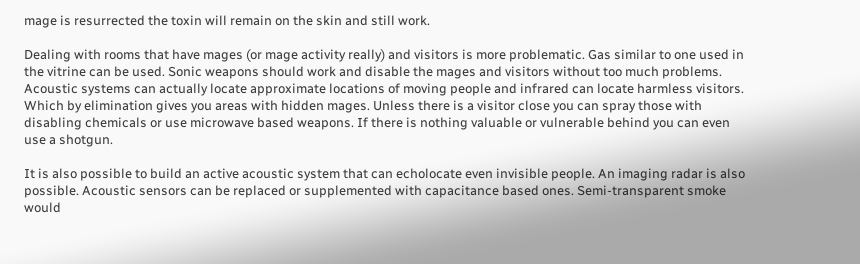mage is resurrected the toxin will remain on the skin and still work.

Dealing with rooms that have mages (or mage activity really) and visitors is more problematic. Gas similar to one used in the vitrine can be used. Sonic weapons should work and disable the mages and visitors without too much problems. Acoustic systems can actually locate approximate locations of moving people and infrared can locate harmless visitors. Which by elimination gives you areas with hidden mages. Unless there is a visitor close you can spray those with disabling chemicals or use microwave based weapons. If there is nothing valuable or vulnerable behind you can even use a shotgun.

It is also possible to build an active acoustic system that can echolocate even invisible people. An imaging radar is also possible. Acoustic sensors can be replaced or supplemented with capacitance based ones. Semi-transparent smoke would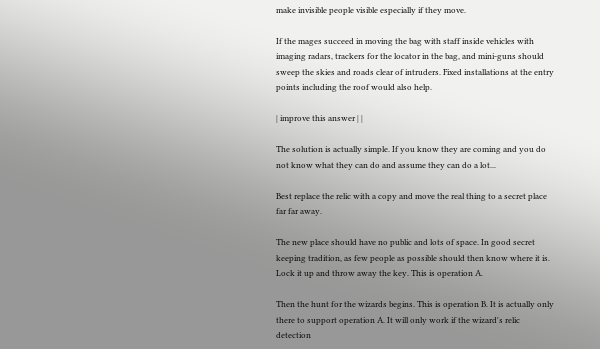make invisible people visible especially if they move.

If the mages succeed in moving the bag with staff inside vehicles with imaging radars, trackers for the locator in the bag, and mini-guns should sweep the skies and roads clear of intruders. Fixed installations at the entry points including the roof would also help.

| improve this answer | |

The solution is actually simple. If you know they are coming and you do not know what they can do and assume they can do a lot...

Best replace the relic with a copy and move the real thing to a secret place far far away.

The new place should have no public and lots of space. In good secret keeping tradition, as few people as possible should then know where it is. Lock it up and throw away the key. This is operation A.

Then the hunt for the wizards begins. This is operation B. It is actually only there to support operation A. It will only work if the wizard's relic detection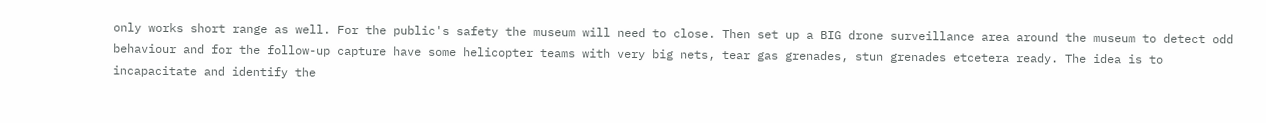only works short range as well. For the public's safety the museum will need to close. Then set up a BIG drone surveillance area around the museum to detect odd behaviour and for the follow-up capture have some helicopter teams with very big nets, tear gas grenades, stun grenades etcetera ready. The idea is to incapacitate and identify the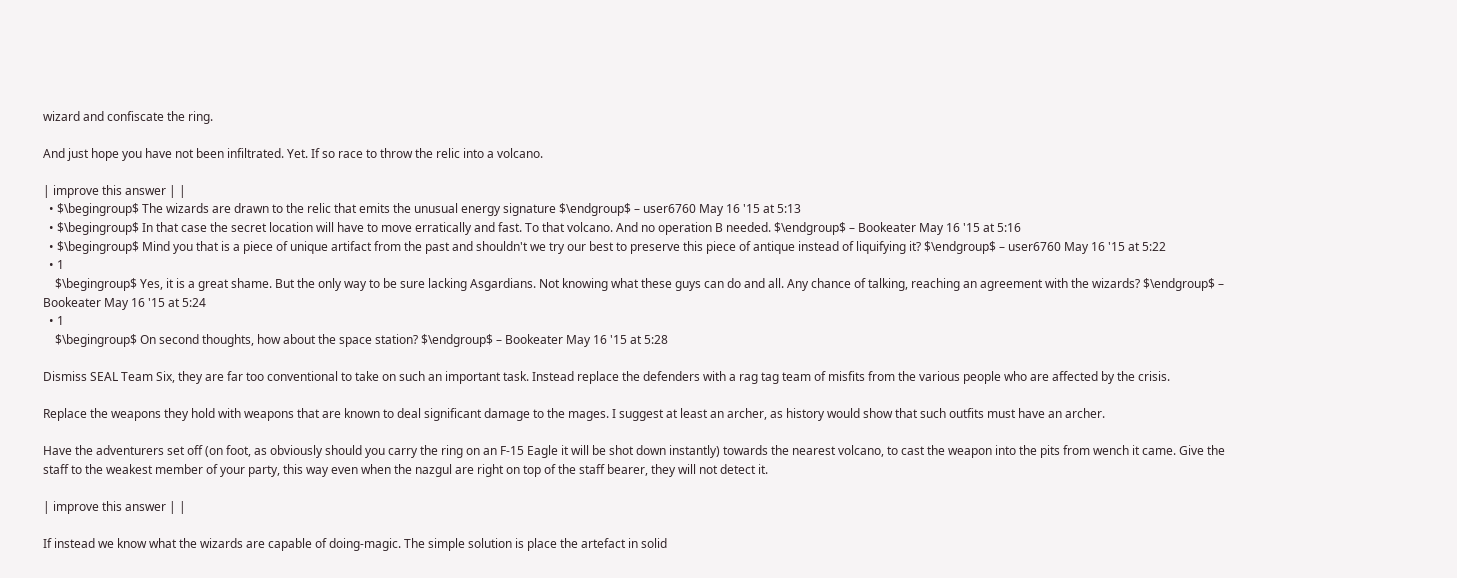wizard and confiscate the ring.

And just hope you have not been infiltrated. Yet. If so race to throw the relic into a volcano.

| improve this answer | |
  • $\begingroup$ The wizards are drawn to the relic that emits the unusual energy signature $\endgroup$ – user6760 May 16 '15 at 5:13
  • $\begingroup$ In that case the secret location will have to move erratically and fast. To that volcano. And no operation B needed. $\endgroup$ – Bookeater May 16 '15 at 5:16
  • $\begingroup$ Mind you that is a piece of unique artifact from the past and shouldn't we try our best to preserve this piece of antique instead of liquifying it? $\endgroup$ – user6760 May 16 '15 at 5:22
  • 1
    $\begingroup$ Yes, it is a great shame. But the only way to be sure lacking Asgardians. Not knowing what these guys can do and all. Any chance of talking, reaching an agreement with the wizards? $\endgroup$ – Bookeater May 16 '15 at 5:24
  • 1
    $\begingroup$ On second thoughts, how about the space station? $\endgroup$ – Bookeater May 16 '15 at 5:28

Dismiss SEAL Team Six, they are far too conventional to take on such an important task. Instead replace the defenders with a rag tag team of misfits from the various people who are affected by the crisis.

Replace the weapons they hold with weapons that are known to deal significant damage to the mages. I suggest at least an archer, as history would show that such outfits must have an archer.

Have the adventurers set off (on foot, as obviously should you carry the ring on an F-15 Eagle it will be shot down instantly) towards the nearest volcano, to cast the weapon into the pits from wench it came. Give the staff to the weakest member of your party, this way even when the nazgul are right on top of the staff bearer, they will not detect it.

| improve this answer | |

If instead we know what the wizards are capable of doing-magic. The simple solution is place the artefact in solid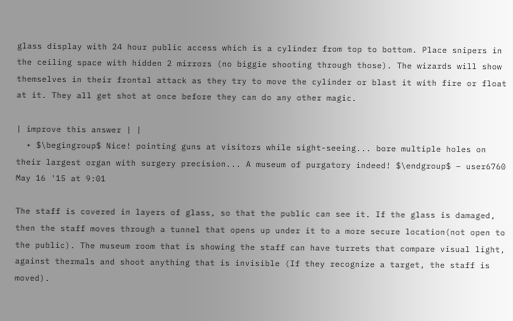glass display with 24 hour public access which is a cylinder from top to bottom. Place snipers in the ceiling space with hidden 2 mirrors (no biggie shooting through those). The wizards will show themselves in their frontal attack as they try to move the cylinder or blast it with fire or float at it. They all get shot at once before they can do any other magic.

| improve this answer | |
  • $\begingroup$ Nice! pointing guns at visitors while sight-seeing... bore multiple holes on their largest organ with surgery precision... A museum of purgatory indeed! $\endgroup$ – user6760 May 16 '15 at 9:01

The staff is covered in layers of glass, so that the public can see it. If the glass is damaged, then the staff moves through a tunnel that opens up under it to a more secure location(not open to the public). The museum room that is showing the staff can have turrets that compare visual light, against thermals and shoot anything that is invisible (If they recognize a target, the staff is moved).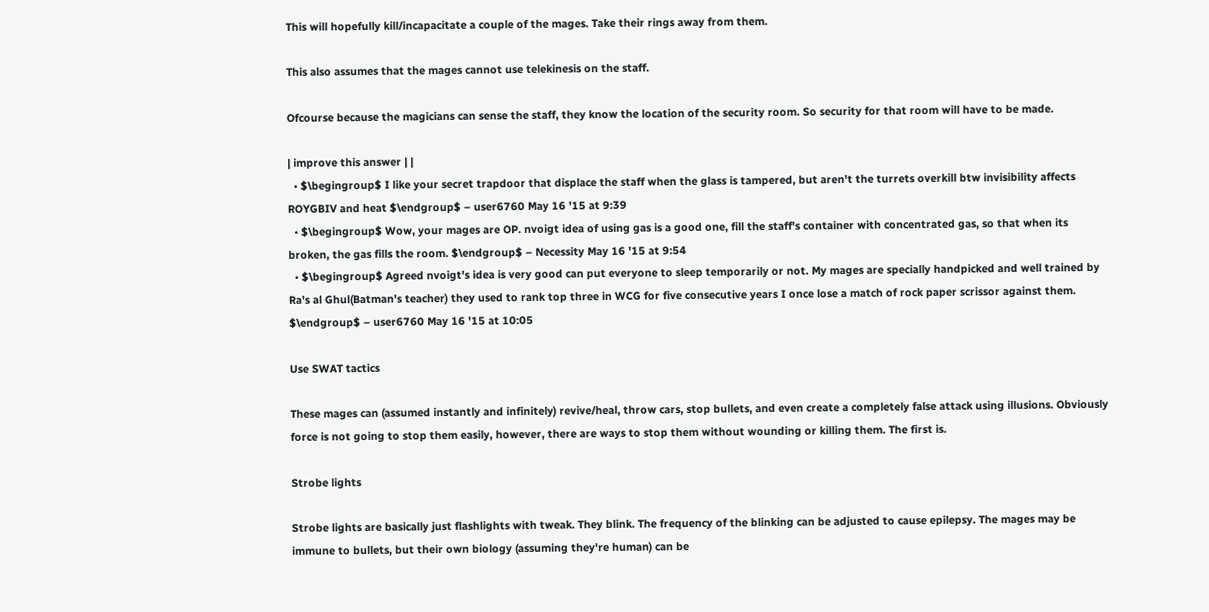This will hopefully kill/incapacitate a couple of the mages. Take their rings away from them.

This also assumes that the mages cannot use telekinesis on the staff.

Ofcourse because the magicians can sense the staff, they know the location of the security room. So security for that room will have to be made.

| improve this answer | |
  • $\begingroup$ I like your secret trapdoor that displace the staff when the glass is tampered, but aren't the turrets overkill btw invisibility affects ROYGBIV and heat $\endgroup$ – user6760 May 16 '15 at 9:39
  • $\begingroup$ Wow, your mages are OP. nvoigt idea of using gas is a good one, fill the staff's container with concentrated gas, so that when its broken, the gas fills the room. $\endgroup$ – Necessity May 16 '15 at 9:54
  • $\begingroup$ Agreed nvoigt's idea is very good can put everyone to sleep temporarily or not. My mages are specially handpicked and well trained by Ra's al Ghul(Batman's teacher) they used to rank top three in WCG for five consecutive years I once lose a match of rock paper scrissor against them. $\endgroup$ – user6760 May 16 '15 at 10:05

Use SWAT tactics

These mages can (assumed instantly and infinitely) revive/heal, throw cars, stop bullets, and even create a completely false attack using illusions. Obviously force is not going to stop them easily, however, there are ways to stop them without wounding or killing them. The first is.

Strobe lights

Strobe lights are basically just flashlights with tweak. They blink. The frequency of the blinking can be adjusted to cause epilepsy. The mages may be immune to bullets, but their own biology (assuming they're human) can be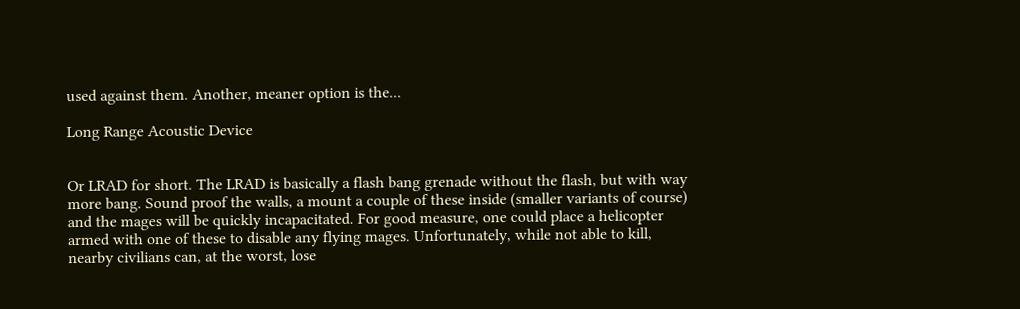used against them. Another, meaner option is the...

Long Range Acoustic Device


Or LRAD for short. The LRAD is basically a flash bang grenade without the flash, but with way more bang. Sound proof the walls, a mount a couple of these inside (smaller variants of course) and the mages will be quickly incapacitated. For good measure, one could place a helicopter armed with one of these to disable any flying mages. Unfortunately, while not able to kill, nearby civilians can, at the worst, lose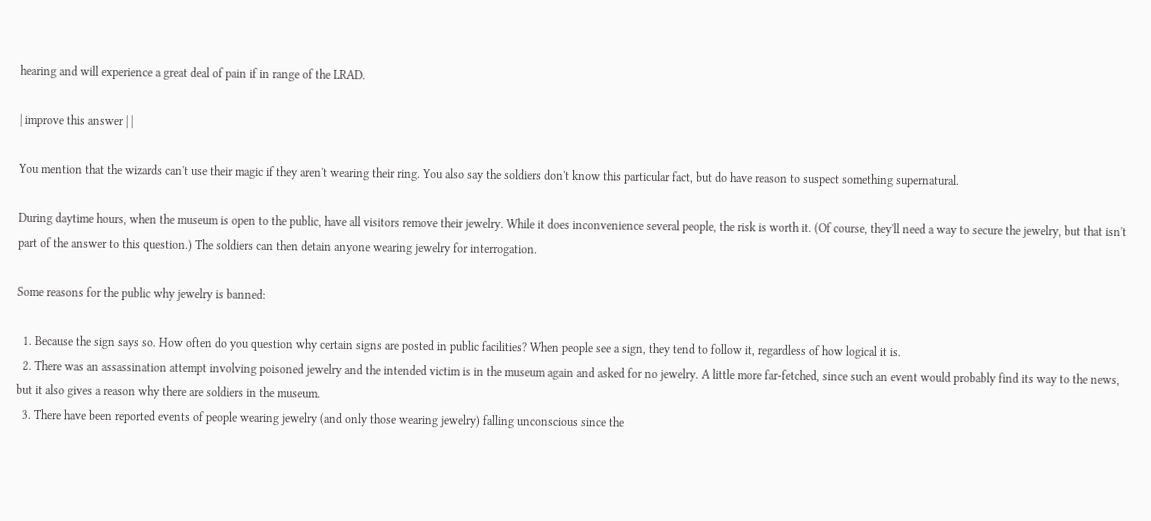hearing and will experience a great deal of pain if in range of the LRAD.

| improve this answer | |

You mention that the wizards can't use their magic if they aren't wearing their ring. You also say the soldiers don't know this particular fact, but do have reason to suspect something supernatural.

During daytime hours, when the museum is open to the public, have all visitors remove their jewelry. While it does inconvenience several people, the risk is worth it. (Of course, they'll need a way to secure the jewelry, but that isn't part of the answer to this question.) The soldiers can then detain anyone wearing jewelry for interrogation.

Some reasons for the public why jewelry is banned:

  1. Because the sign says so. How often do you question why certain signs are posted in public facilities? When people see a sign, they tend to follow it, regardless of how logical it is.
  2. There was an assassination attempt involving poisoned jewelry and the intended victim is in the museum again and asked for no jewelry. A little more far-fetched, since such an event would probably find its way to the news, but it also gives a reason why there are soldiers in the museum.
  3. There have been reported events of people wearing jewelry (and only those wearing jewelry) falling unconscious since the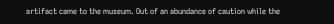artifact came to the museum. Out of an abundance of caution while the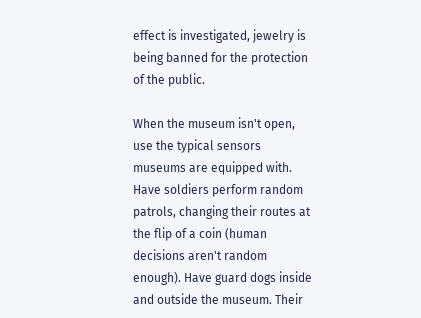effect is investigated, jewelry is being banned for the protection of the public.

When the museum isn't open, use the typical sensors museums are equipped with. Have soldiers perform random patrols, changing their routes at the flip of a coin (human decisions aren't random enough). Have guard dogs inside and outside the museum. Their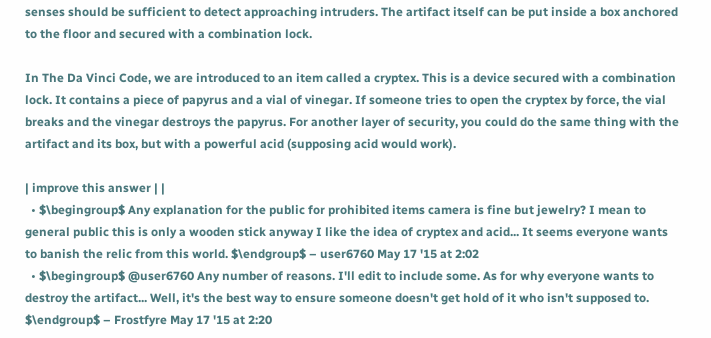senses should be sufficient to detect approaching intruders. The artifact itself can be put inside a box anchored to the floor and secured with a combination lock.

In The Da Vinci Code, we are introduced to an item called a cryptex. This is a device secured with a combination lock. It contains a piece of papyrus and a vial of vinegar. If someone tries to open the cryptex by force, the vial breaks and the vinegar destroys the papyrus. For another layer of security, you could do the same thing with the artifact and its box, but with a powerful acid (supposing acid would work).

| improve this answer | |
  • $\begingroup$ Any explanation for the public for prohibited items camera is fine but jewelry? I mean to general public this is only a wooden stick anyway I like the idea of cryptex and acid... It seems everyone wants to banish the relic from this world. $\endgroup$ – user6760 May 17 '15 at 2:02
  • $\begingroup$ @user6760 Any number of reasons. I'll edit to include some. As for why everyone wants to destroy the artifact... Well, it's the best way to ensure someone doesn't get hold of it who isn't supposed to. $\endgroup$ – Frostfyre May 17 '15 at 2:20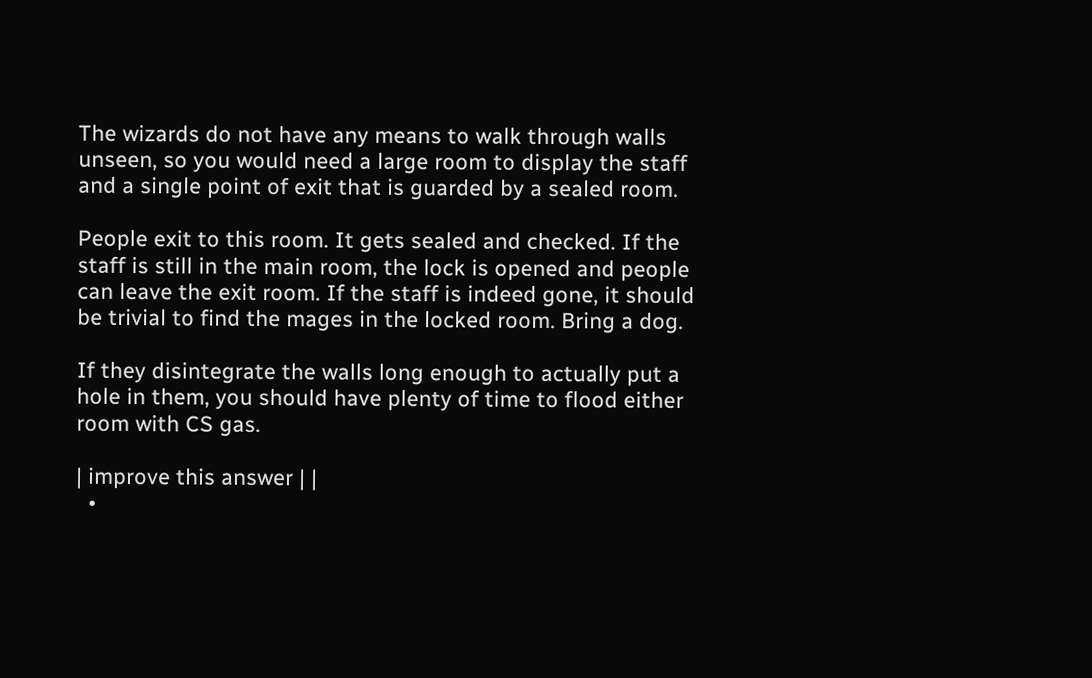The wizards do not have any means to walk through walls unseen, so you would need a large room to display the staff and a single point of exit that is guarded by a sealed room.

People exit to this room. It gets sealed and checked. If the staff is still in the main room, the lock is opened and people can leave the exit room. If the staff is indeed gone, it should be trivial to find the mages in the locked room. Bring a dog.

If they disintegrate the walls long enough to actually put a hole in them, you should have plenty of time to flood either room with CS gas.

| improve this answer | |
  •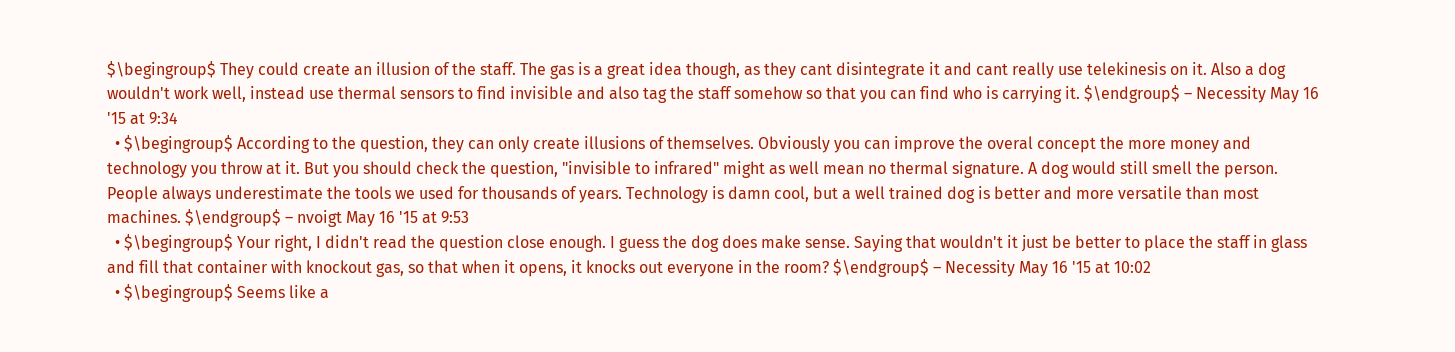$\begingroup$ They could create an illusion of the staff. The gas is a great idea though, as they cant disintegrate it and cant really use telekinesis on it. Also a dog wouldn't work well, instead use thermal sensors to find invisible and also tag the staff somehow so that you can find who is carrying it. $\endgroup$ – Necessity May 16 '15 at 9:34
  • $\begingroup$ According to the question, they can only create illusions of themselves. Obviously you can improve the overal concept the more money and technology you throw at it. But you should check the question, "invisible to infrared" might as well mean no thermal signature. A dog would still smell the person. People always underestimate the tools we used for thousands of years. Technology is damn cool, but a well trained dog is better and more versatile than most machines. $\endgroup$ – nvoigt May 16 '15 at 9:53
  • $\begingroup$ Your right, I didn't read the question close enough. I guess the dog does make sense. Saying that wouldn't it just be better to place the staff in glass and fill that container with knockout gas, so that when it opens, it knocks out everyone in the room? $\endgroup$ – Necessity May 16 '15 at 10:02
  • $\begingroup$ Seems like a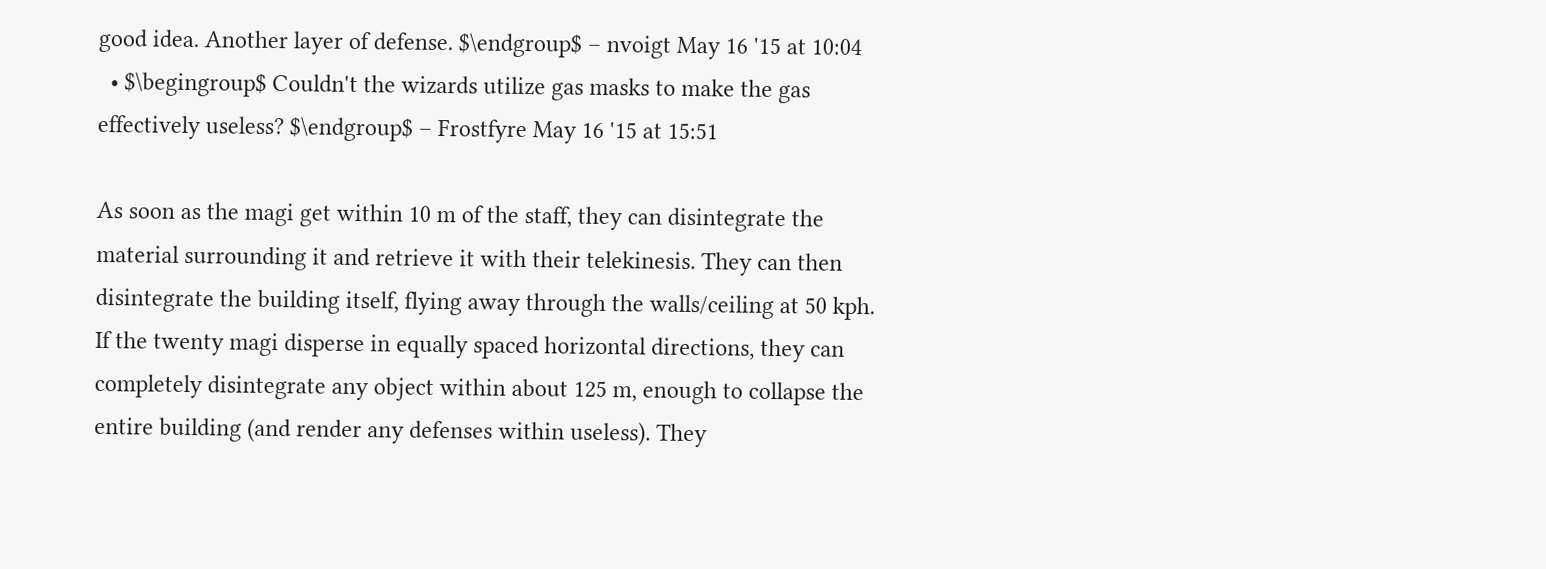good idea. Another layer of defense. $\endgroup$ – nvoigt May 16 '15 at 10:04
  • $\begingroup$ Couldn't the wizards utilize gas masks to make the gas effectively useless? $\endgroup$ – Frostfyre May 16 '15 at 15:51

As soon as the magi get within 10 m of the staff, they can disintegrate the material surrounding it and retrieve it with their telekinesis. They can then disintegrate the building itself, flying away through the walls/ceiling at 50 kph. If the twenty magi disperse in equally spaced horizontal directions, they can completely disintegrate any object within about 125 m, enough to collapse the entire building (and render any defenses within useless). They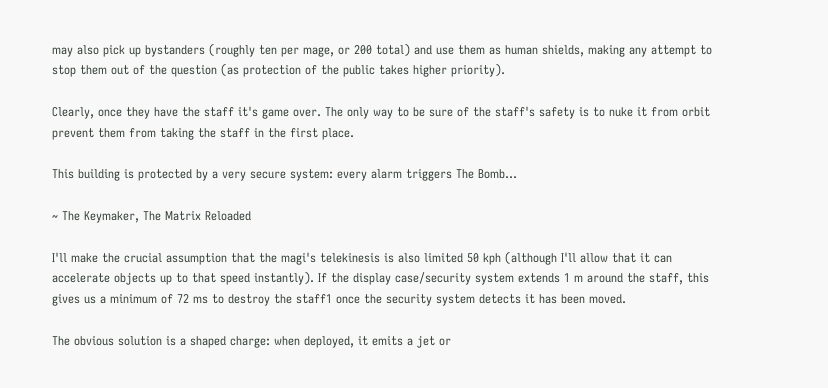may also pick up bystanders (roughly ten per mage, or 200 total) and use them as human shields, making any attempt to stop them out of the question (as protection of the public takes higher priority).

Clearly, once they have the staff it's game over. The only way to be sure of the staff's safety is to nuke it from orbit prevent them from taking the staff in the first place.

This building is protected by a very secure system: every alarm triggers The Bomb...

~ The Keymaker, The Matrix Reloaded

I'll make the crucial assumption that the magi's telekinesis is also limited 50 kph (although I'll allow that it can accelerate objects up to that speed instantly). If the display case/security system extends 1 m around the staff, this gives us a minimum of 72 ms to destroy the staff1 once the security system detects it has been moved.

The obvious solution is a shaped charge: when deployed, it emits a jet or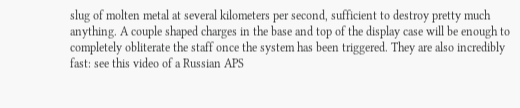slug of molten metal at several kilometers per second, sufficient to destroy pretty much anything. A couple shaped charges in the base and top of the display case will be enough to completely obliterate the staff once the system has been triggered. They are also incredibly fast: see this video of a Russian APS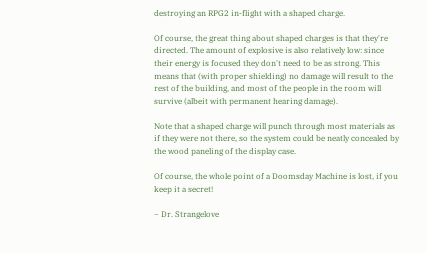destroying an RPG2 in-flight with a shaped charge.

Of course, the great thing about shaped charges is that they're directed. The amount of explosive is also relatively low: since their energy is focused they don't need to be as strong. This means that (with proper shielding) no damage will result to the rest of the building, and most of the people in the room will survive (albeit with permanent hearing damage).

Note that a shaped charge will punch through most materials as if they were not there, so the system could be neatly concealed by the wood paneling of the display case.

Of course, the whole point of a Doomsday Machine is lost, if you keep it a secret!

~ Dr. Strangelove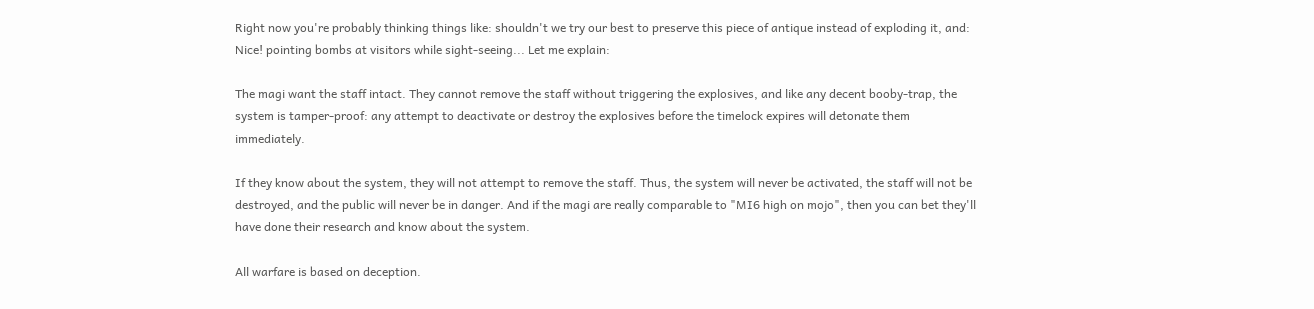Right now you're probably thinking things like: shouldn't we try our best to preserve this piece of antique instead of exploding it, and: Nice! pointing bombs at visitors while sight-seeing... Let me explain:

The magi want the staff intact. They cannot remove the staff without triggering the explosives, and like any decent booby-trap, the system is tamper-proof: any attempt to deactivate or destroy the explosives before the timelock expires will detonate them immediately.

If they know about the system, they will not attempt to remove the staff. Thus, the system will never be activated, the staff will not be destroyed, and the public will never be in danger. And if the magi are really comparable to "MI6 high on mojo", then you can bet they'll have done their research and know about the system.

All warfare is based on deception.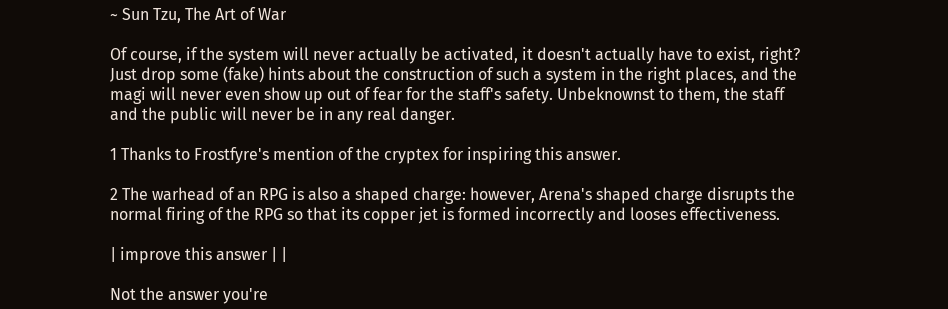~ Sun Tzu, The Art of War

Of course, if the system will never actually be activated, it doesn't actually have to exist, right? Just drop some (fake) hints about the construction of such a system in the right places, and the magi will never even show up out of fear for the staff's safety. Unbeknownst to them, the staff and the public will never be in any real danger.

1 Thanks to Frostfyre's mention of the cryptex for inspiring this answer.

2 The warhead of an RPG is also a shaped charge: however, Arena's shaped charge disrupts the normal firing of the RPG so that its copper jet is formed incorrectly and looses effectiveness.

| improve this answer | |

Not the answer you're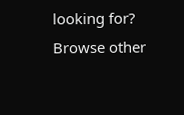looking for? Browse other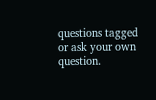questions tagged or ask your own question.